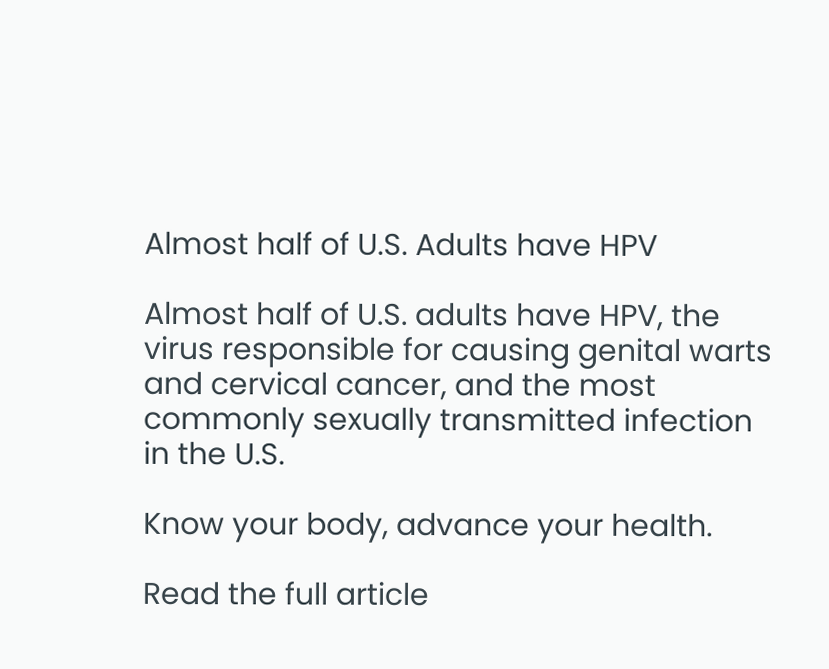Almost half of U.S. Adults have HPV

Almost half of U.S. adults have HPV, the virus responsible for causing genital warts and cervical cancer, and the most commonly sexually transmitted infection in the U.S.

Know your body, advance your health.

Read the full article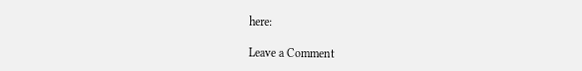here:

Leave a Comment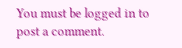You must be logged in to post a comment.